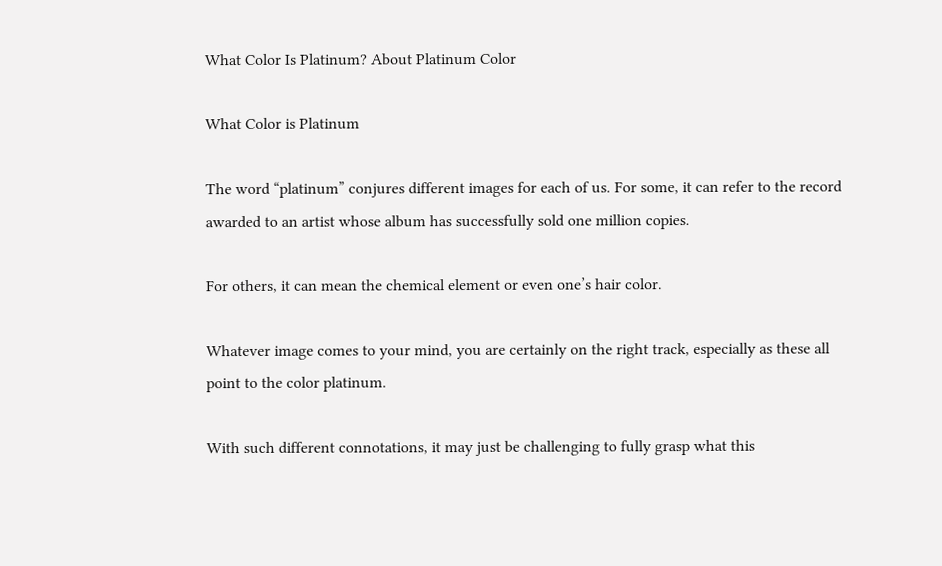What Color Is Platinum? About Platinum Color

What Color is Platinum

The word “platinum” conjures different images for each of us. For some, it can refer to the record awarded to an artist whose album has successfully sold one million copies.

For others, it can mean the chemical element or even one’s hair color.

Whatever image comes to your mind, you are certainly on the right track, especially as these all point to the color platinum.

With such different connotations, it may just be challenging to fully grasp what this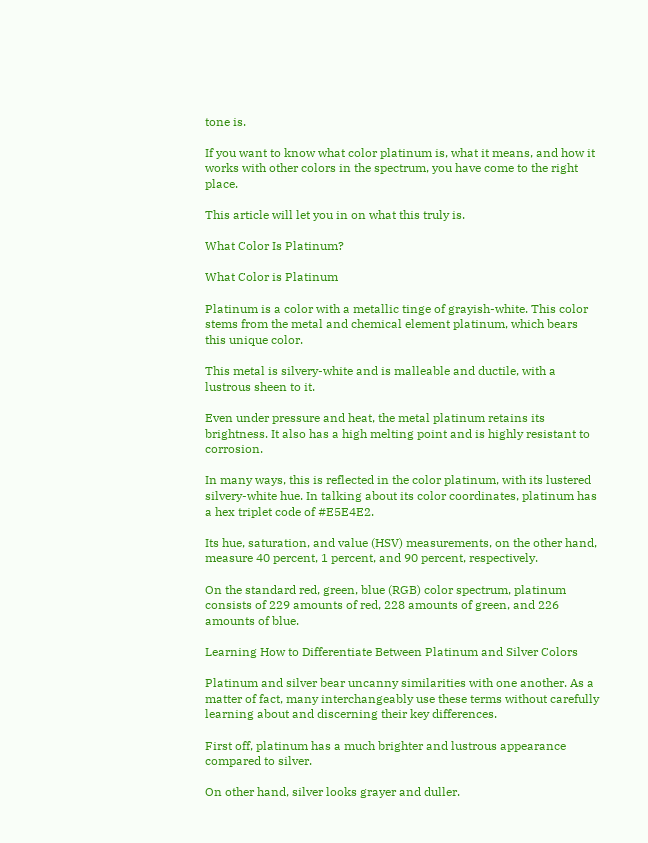tone is.

If you want to know what color platinum is, what it means, and how it works with other colors in the spectrum, you have come to the right place.

This article will let you in on what this truly is.

What Color Is Platinum?

What Color is Platinum

Platinum is a color with a metallic tinge of grayish-white. This color stems from the metal and chemical element platinum, which bears this unique color.

This metal is silvery-white and is malleable and ductile, with a lustrous sheen to it.

Even under pressure and heat, the metal platinum retains its brightness. It also has a high melting point and is highly resistant to corrosion.

In many ways, this is reflected in the color platinum, with its lustered silvery-white hue. In talking about its color coordinates, platinum has a hex triplet code of #E5E4E2.

Its hue, saturation, and value (HSV) measurements, on the other hand, measure 40 percent, 1 percent, and 90 percent, respectively.

On the standard red, green, blue (RGB) color spectrum, platinum consists of 229 amounts of red, 228 amounts of green, and 226 amounts of blue.

Learning How to Differentiate Between Platinum and Silver Colors

Platinum and silver bear uncanny similarities with one another. As a matter of fact, many interchangeably use these terms without carefully learning about and discerning their key differences.

First off, platinum has a much brighter and lustrous appearance compared to silver.

On other hand, silver looks grayer and duller.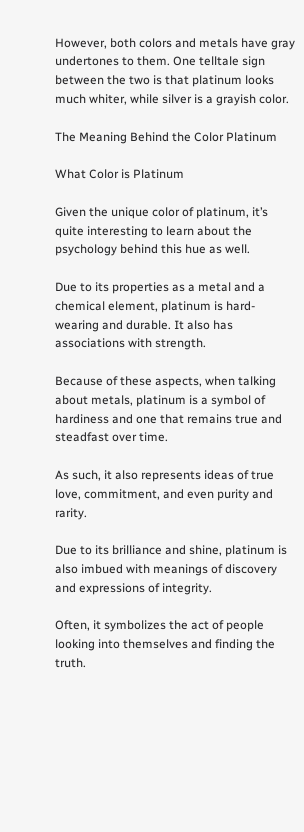However, both colors and metals have gray undertones to them. One telltale sign between the two is that platinum looks much whiter, while silver is a grayish color.

The Meaning Behind the Color Platinum

What Color is Platinum

Given the unique color of platinum, it’s quite interesting to learn about the psychology behind this hue as well.

Due to its properties as a metal and a chemical element, platinum is hard-wearing and durable. It also has associations with strength.

Because of these aspects, when talking about metals, platinum is a symbol of hardiness and one that remains true and steadfast over time.

As such, it also represents ideas of true love, commitment, and even purity and rarity.

Due to its brilliance and shine, platinum is also imbued with meanings of discovery and expressions of integrity.

Often, it symbolizes the act of people looking into themselves and finding the truth.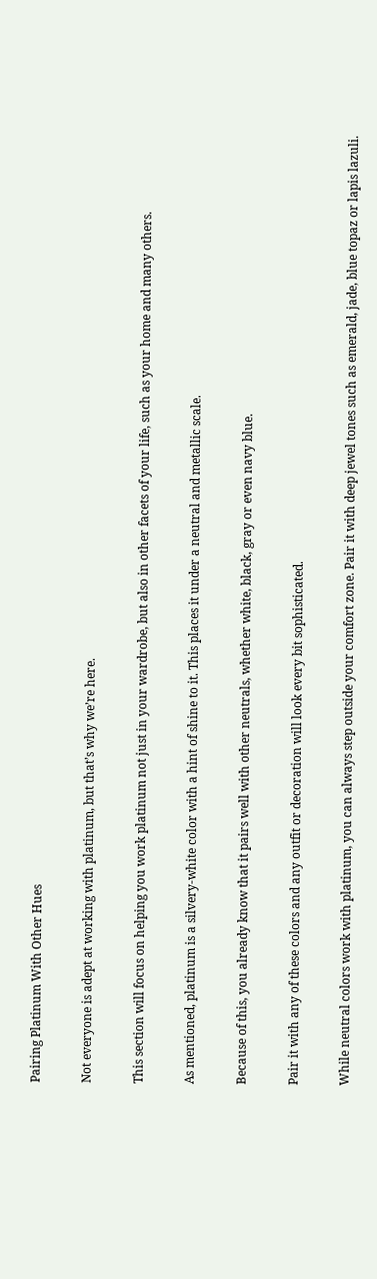Pairing Platinum With Other Hues

Not everyone is adept at working with platinum, but that’s why we’re here.

This section will focus on helping you work platinum not just in your wardrobe, but also in other facets of your life, such as your home and many others.

As mentioned, platinum is a silvery-white color with a hint of shine to it. This places it under a neutral and metallic scale.

Because of this, you already know that it pairs well with other neutrals, whether white, black, gray or even navy blue.

Pair it with any of these colors and any outfit or decoration will look every bit sophisticated.

While neutral colors work with platinum, you can always step outside your comfort zone. Pair it with deep jewel tones such as emerald, jade, blue topaz or lapis lazuli.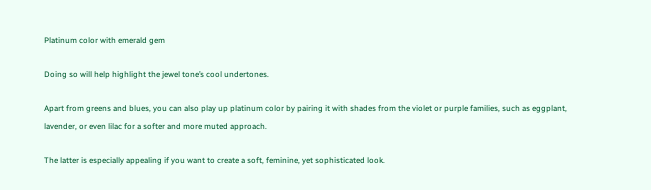Platinum color with emerald gem

Doing so will help highlight the jewel tone’s cool undertones.

Apart from greens and blues, you can also play up platinum color by pairing it with shades from the violet or purple families, such as eggplant, lavender, or even lilac for a softer and more muted approach.

The latter is especially appealing if you want to create a soft, feminine, yet sophisticated look.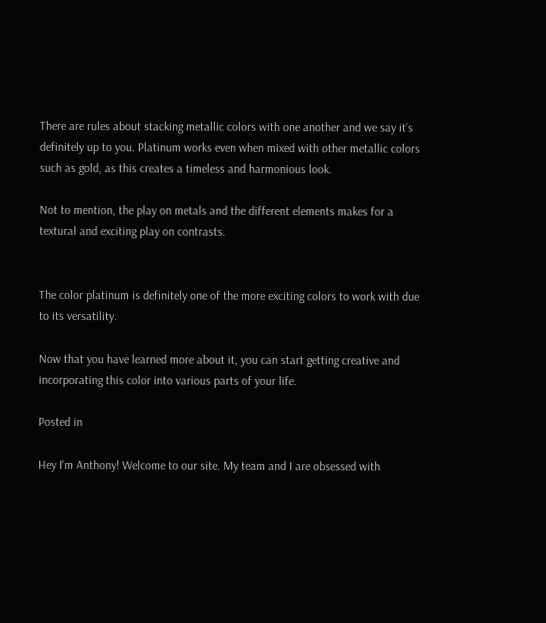There are rules about stacking metallic colors with one another and we say it’s definitely up to you. Platinum works even when mixed with other metallic colors such as gold, as this creates a timeless and harmonious look.

Not to mention, the play on metals and the different elements makes for a textural and exciting play on contrasts.


The color platinum is definitely one of the more exciting colors to work with due to its versatility.

Now that you have learned more about it, you can start getting creative and incorporating this color into various parts of your life.

Posted in

Hey I'm Anthony! Welcome to our site. My team and I are obsessed with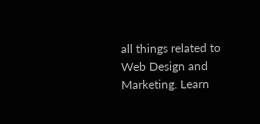all things related to Web Design and Marketing. Learn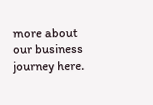more about our business journey here.